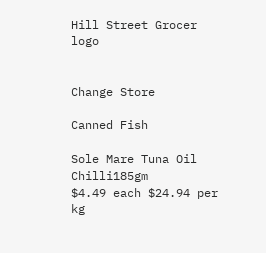Hill Street Grocer logo


Change Store

Canned Fish

Sole Mare Tuna Oil Chilli185gm
$4.49 each $24.94 per kg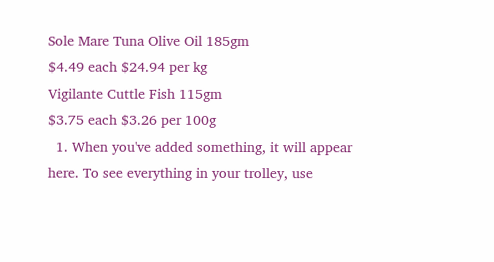Sole Mare Tuna Olive Oil 185gm
$4.49 each $24.94 per kg
Vigilante Cuttle Fish 115gm
$3.75 each $3.26 per 100g
  1. When you've added something, it will appear here. To see everything in your trolley, use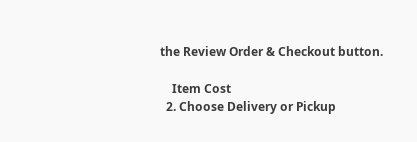the Review Order & Checkout button.

    Item Cost
  2. Choose Delivery or Pickup